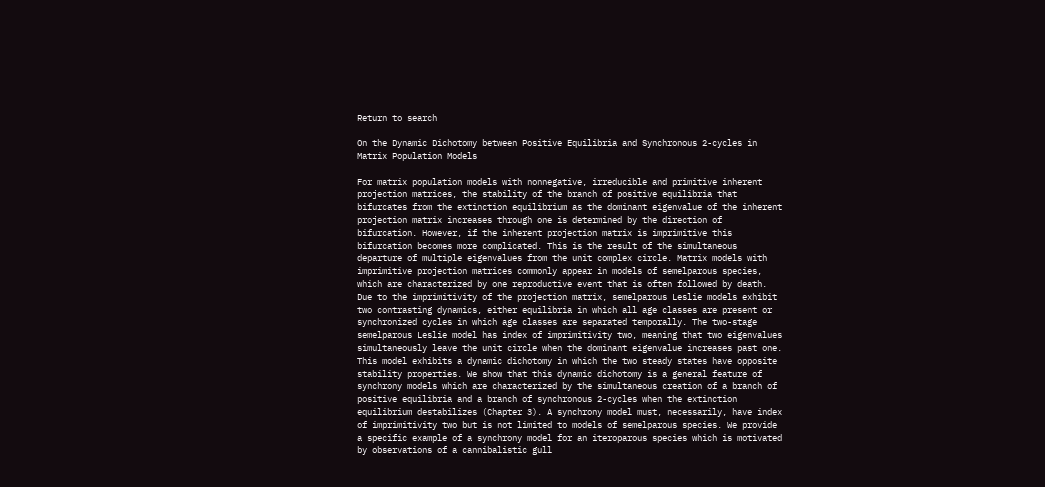Return to search

On the Dynamic Dichotomy between Positive Equilibria and Synchronous 2-cycles in Matrix Population Models

For matrix population models with nonnegative, irreducible and primitive inherent projection matrices, the stability of the branch of positive equilibria that bifurcates from the extinction equilibrium as the dominant eigenvalue of the inherent projection matrix increases through one is determined by the direction of bifurcation. However, if the inherent projection matrix is imprimitive this bifurcation becomes more complicated. This is the result of the simultaneous departure of multiple eigenvalues from the unit complex circle. Matrix models with imprimitive projection matrices commonly appear in models of semelparous species, which are characterized by one reproductive event that is often followed by death. Due to the imprimitivity of the projection matrix, semelparous Leslie models exhibit two contrasting dynamics, either equilibria in which all age classes are present or synchronized cycles in which age classes are separated temporally. The two-stage semelparous Leslie model has index of imprimitivity two, meaning that two eigenvalues simultaneously leave the unit circle when the dominant eigenvalue increases past one. This model exhibits a dynamic dichotomy in which the two steady states have opposite stability properties. We show that this dynamic dichotomy is a general feature of synchrony models which are characterized by the simultaneous creation of a branch of positive equilibria and a branch of synchronous 2-cycles when the extinction equilibrium destabilizes (Chapter 3). A synchrony model must, necessarily, have index of imprimitivity two but is not limited to models of semelparous species. We provide a specific example of a synchrony model for an iteroparous species which is motivated by observations of a cannibalistic gull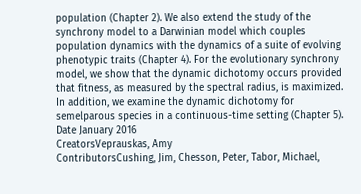population (Chapter 2). We also extend the study of the synchrony model to a Darwinian model which couples population dynamics with the dynamics of a suite of evolving phenotypic traits (Chapter 4). For the evolutionary synchrony model, we show that the dynamic dichotomy occurs provided that fitness, as measured by the spectral radius, is maximized. In addition, we examine the dynamic dichotomy for semelparous species in a continuous-time setting (Chapter 5).
Date January 2016
CreatorsVeprauskas, Amy
ContributorsCushing, Jim, Chesson, Peter, Tabor, Michael,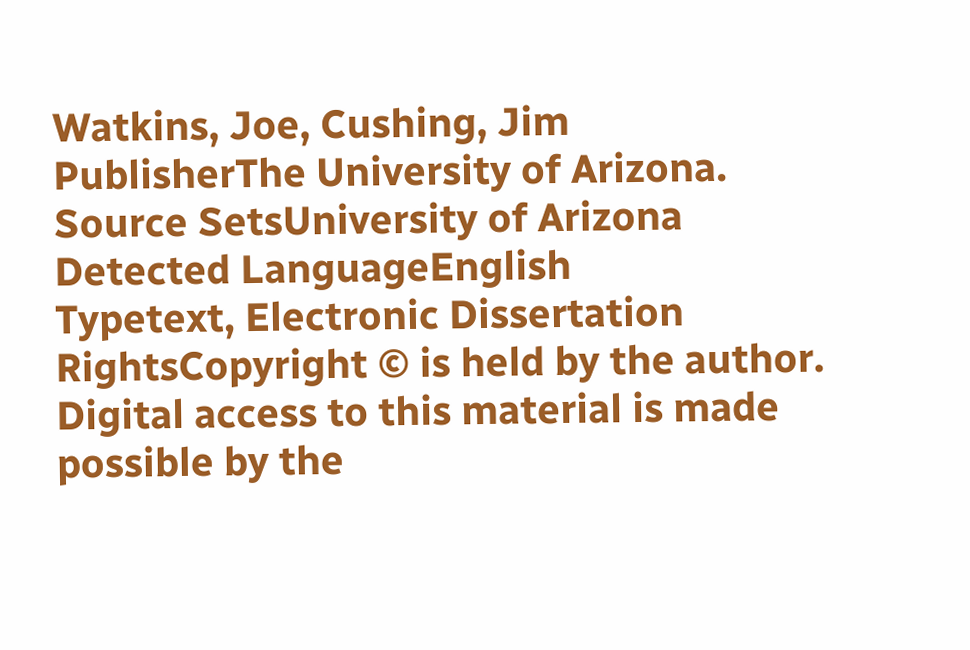Watkins, Joe, Cushing, Jim
PublisherThe University of Arizona.
Source SetsUniversity of Arizona
Detected LanguageEnglish
Typetext, Electronic Dissertation
RightsCopyright © is held by the author. Digital access to this material is made possible by the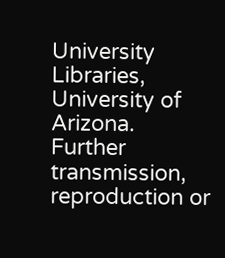University Libraries, University of Arizona. Further transmission, reproduction or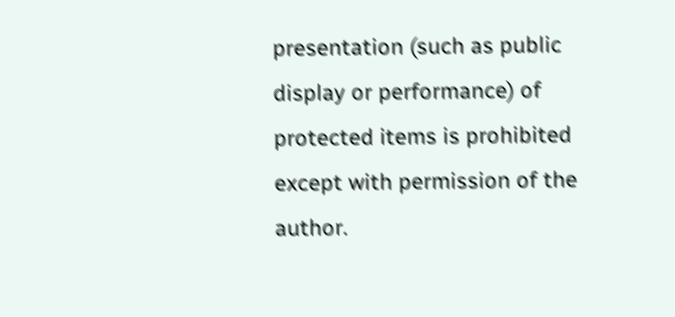presentation (such as public display or performance) of protected items is prohibited except with permission of the author.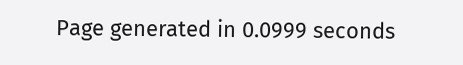Page generated in 0.0999 seconds